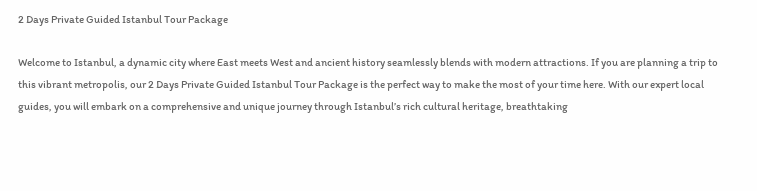2 Days Private Guided Istanbul Tour Package

Welcome to Istanbul, a dynamic city where East meets West and ancient history seamlessly blends with modern attractions. If you are planning a trip to this vibrant metropolis, our 2 Days Private Guided Istanbul Tour Package is the perfect way to make the most of your time here. With our expert local guides, you will embark on a comprehensive and unique journey through Istanbul’s rich cultural heritage, breathtaking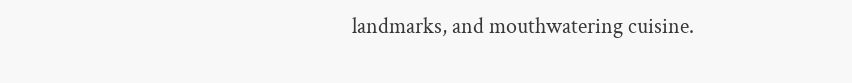landmarks, and mouthwatering cuisine.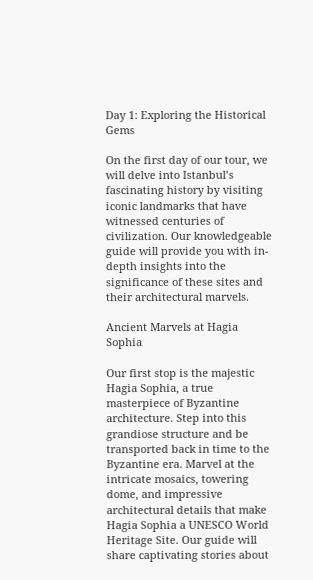Day 1: Exploring the Historical Gems

On the first day of our tour, we will delve into Istanbul’s fascinating history by visiting iconic landmarks that have witnessed centuries of civilization. Our knowledgeable guide will provide you with in-depth insights into the significance of these sites and their architectural marvels.

Ancient Marvels at Hagia Sophia

Our first stop is the majestic Hagia Sophia, a true masterpiece of Byzantine architecture. Step into this grandiose structure and be transported back in time to the Byzantine era. Marvel at the intricate mosaics, towering dome, and impressive architectural details that make Hagia Sophia a UNESCO World Heritage Site. Our guide will share captivating stories about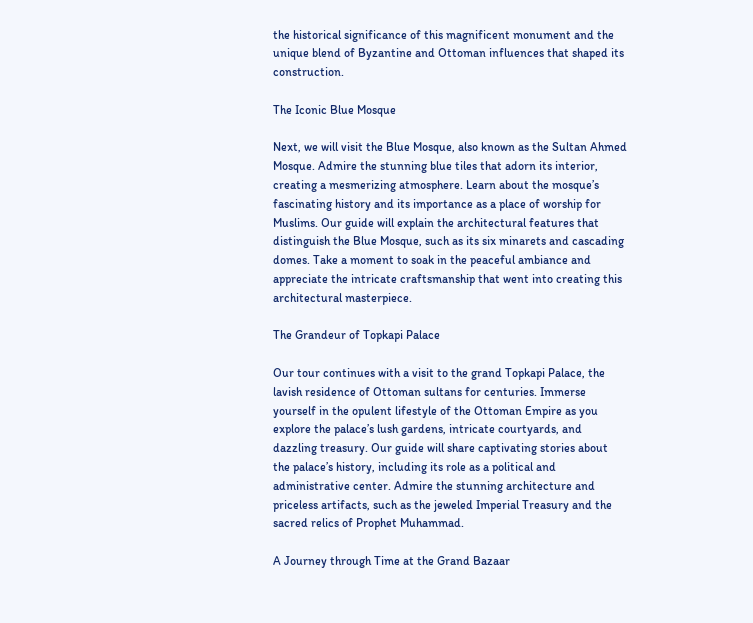the historical significance of this magnificent monument and the unique blend of Byzantine and Ottoman influences that shaped its construction.

The Iconic Blue Mosque

Next, we will visit the Blue Mosque, also known as the Sultan Ahmed Mosque. Admire the stunning blue tiles that adorn its interior, creating a mesmerizing atmosphere. Learn about the mosque’s fascinating history and its importance as a place of worship for Muslims. Our guide will explain the architectural features that distinguish the Blue Mosque, such as its six minarets and cascading domes. Take a moment to soak in the peaceful ambiance and appreciate the intricate craftsmanship that went into creating this architectural masterpiece.

The Grandeur of Topkapi Palace

Our tour continues with a visit to the grand Topkapi Palace, the lavish residence of Ottoman sultans for centuries. Immerse yourself in the opulent lifestyle of the Ottoman Empire as you explore the palace’s lush gardens, intricate courtyards, and dazzling treasury. Our guide will share captivating stories about the palace’s history, including its role as a political and administrative center. Admire the stunning architecture and priceless artifacts, such as the jeweled Imperial Treasury and the sacred relics of Prophet Muhammad.

A Journey through Time at the Grand Bazaar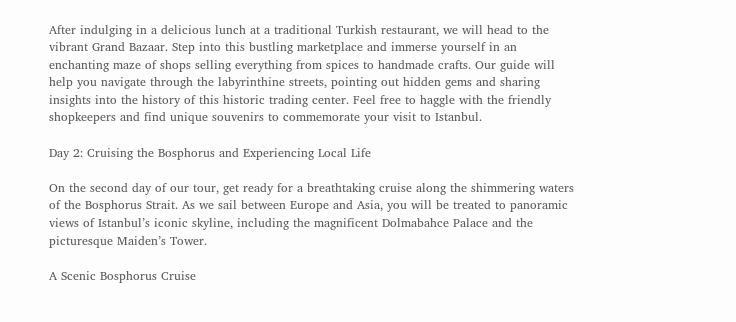After indulging in a delicious lunch at a traditional Turkish restaurant, we will head to the vibrant Grand Bazaar. Step into this bustling marketplace and immerse yourself in an enchanting maze of shops selling everything from spices to handmade crafts. Our guide will help you navigate through the labyrinthine streets, pointing out hidden gems and sharing insights into the history of this historic trading center. Feel free to haggle with the friendly shopkeepers and find unique souvenirs to commemorate your visit to Istanbul.

Day 2: Cruising the Bosphorus and Experiencing Local Life

On the second day of our tour, get ready for a breathtaking cruise along the shimmering waters of the Bosphorus Strait. As we sail between Europe and Asia, you will be treated to panoramic views of Istanbul’s iconic skyline, including the magnificent Dolmabahce Palace and the picturesque Maiden’s Tower.

A Scenic Bosphorus Cruise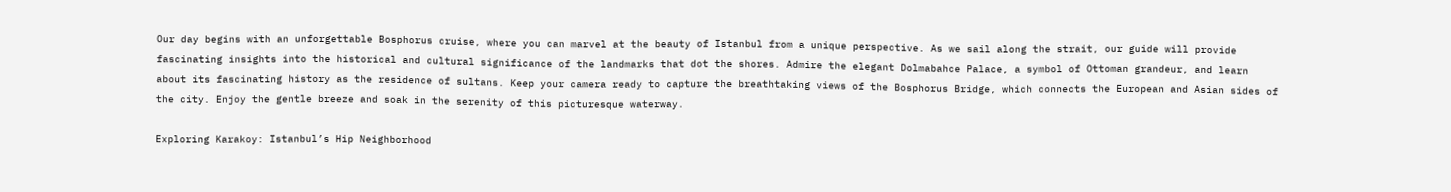Our day begins with an unforgettable Bosphorus cruise, where you can marvel at the beauty of Istanbul from a unique perspective. As we sail along the strait, our guide will provide fascinating insights into the historical and cultural significance of the landmarks that dot the shores. Admire the elegant Dolmabahce Palace, a symbol of Ottoman grandeur, and learn about its fascinating history as the residence of sultans. Keep your camera ready to capture the breathtaking views of the Bosphorus Bridge, which connects the European and Asian sides of the city. Enjoy the gentle breeze and soak in the serenity of this picturesque waterway.

Exploring Karakoy: Istanbul’s Hip Neighborhood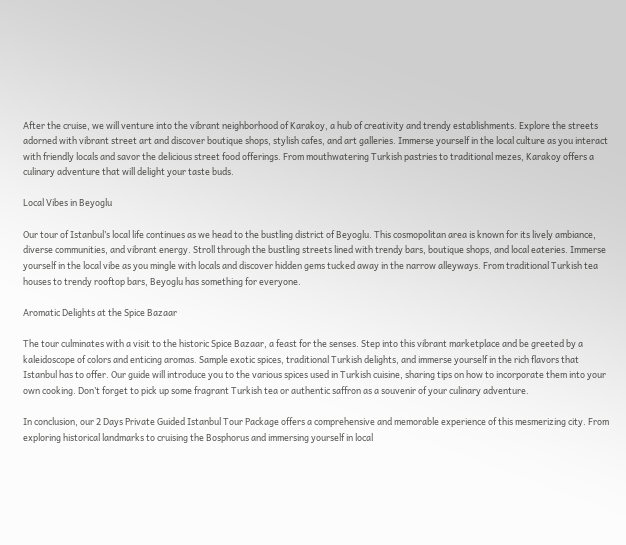After the cruise, we will venture into the vibrant neighborhood of Karakoy, a hub of creativity and trendy establishments. Explore the streets adorned with vibrant street art and discover boutique shops, stylish cafes, and art galleries. Immerse yourself in the local culture as you interact with friendly locals and savor the delicious street food offerings. From mouthwatering Turkish pastries to traditional mezes, Karakoy offers a culinary adventure that will delight your taste buds.

Local Vibes in Beyoglu

Our tour of Istanbul’s local life continues as we head to the bustling district of Beyoglu. This cosmopolitan area is known for its lively ambiance, diverse communities, and vibrant energy. Stroll through the bustling streets lined with trendy bars, boutique shops, and local eateries. Immerse yourself in the local vibe as you mingle with locals and discover hidden gems tucked away in the narrow alleyways. From traditional Turkish tea houses to trendy rooftop bars, Beyoglu has something for everyone.

Aromatic Delights at the Spice Bazaar

The tour culminates with a visit to the historic Spice Bazaar, a feast for the senses. Step into this vibrant marketplace and be greeted by a kaleidoscope of colors and enticing aromas. Sample exotic spices, traditional Turkish delights, and immerse yourself in the rich flavors that Istanbul has to offer. Our guide will introduce you to the various spices used in Turkish cuisine, sharing tips on how to incorporate them into your own cooking. Don’t forget to pick up some fragrant Turkish tea or authentic saffron as a souvenir of your culinary adventure.

In conclusion, our 2 Days Private Guided Istanbul Tour Package offers a comprehensive and memorable experience of this mesmerizing city. From exploring historical landmarks to cruising the Bosphorus and immersing yourself in local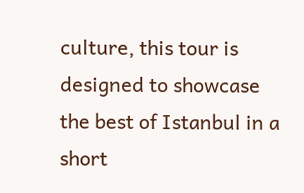culture, this tour is designed to showcase the best of Istanbul in a short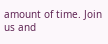amount of time. Join us and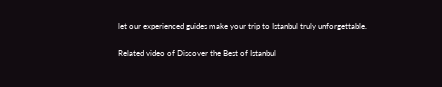let our experienced guides make your trip to Istanbul truly unforgettable.

Related video of Discover the Best of Istanbul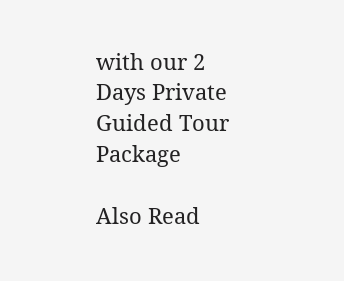with our 2 Days Private Guided Tour Package

Also Read